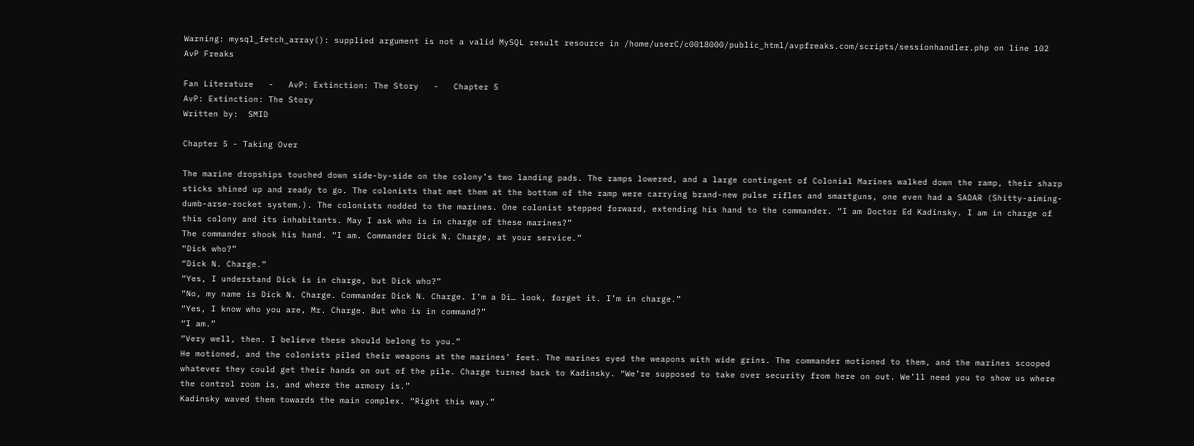Warning: mysql_fetch_array(): supplied argument is not a valid MySQL result resource in /home/userC/c0018000/public_html/avpfreaks.com/scripts/sessionhandler.php on line 102
AvP Freaks

Fan Literature   -   AvP: Extinction: The Story   -   Chapter 5
AvP: Extinction: The Story
Written by:  SMID

Chapter 5 - Taking Over

The marine dropships touched down side-by-side on the colony’s two landing pads. The ramps lowered, and a large contingent of Colonial Marines walked down the ramp, their sharp sticks shined up and ready to go. The colonists that met them at the bottom of the ramp were carrying brand-new pulse rifles and smartguns, one even had a SADAR (Shitty-aiming-dumb-arse-rocket system.). The colonists nodded to the marines. One colonist stepped forward, extending his hand to the commander. “I am Doctor Ed Kadinsky. I am in charge of this colony and its inhabitants. May I ask who is in charge of these marines?”
The commander shook his hand. “I am. Commander Dick N. Charge, at your service.”
“Dick who?”
“Dick N. Charge.”
“Yes, I understand Dick is in charge, but Dick who?”
“No, my name is Dick N. Charge. Commander Dick N. Charge. I’m a Di… look, forget it. I’m in charge.”
“Yes, I know who you are, Mr. Charge. But who is in command?”
“I am.”
“Very well, then. I believe these should belong to you.”
He motioned, and the colonists piled their weapons at the marines’ feet. The marines eyed the weapons with wide grins. The commander motioned to them, and the marines scooped whatever they could get their hands on out of the pile. Charge turned back to Kadinsky. “We’re supposed to take over security from here on out. We’ll need you to show us where the control room is, and where the armory is.”
Kadinsky waved them towards the main complex. “Right this way.”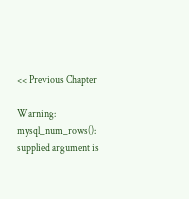<< Previous Chapter

Warning: mysql_num_rows(): supplied argument is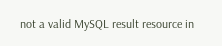not a valid MySQL result resource in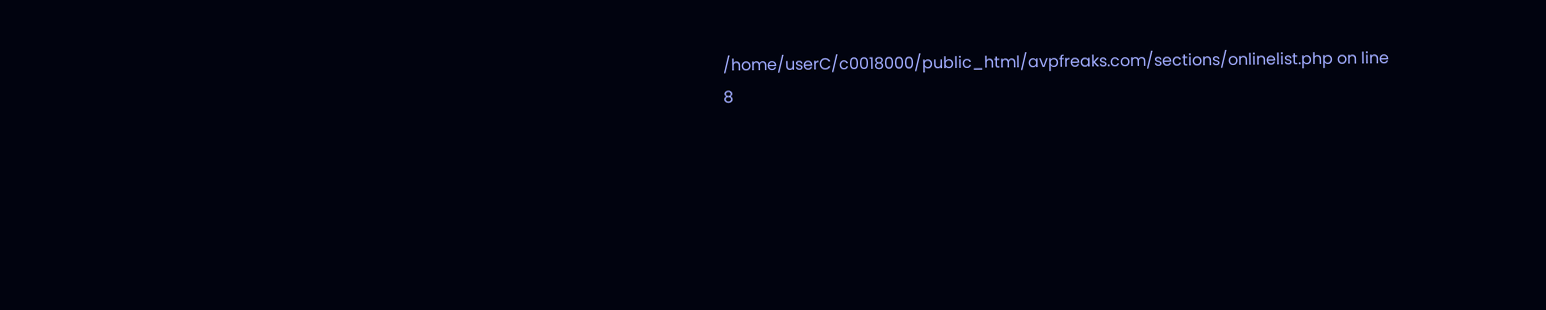/home/userC/c0018000/public_html/avpfreaks.com/sections/onlinelist.php on line 8